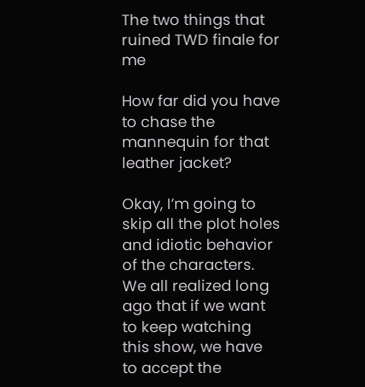The two things that ruined TWD finale for me

How far did you have to chase the mannequin for that leather jacket?

Okay, I’m going to skip all the plot holes and idiotic behavior of the characters.  We all realized long ago that if we want to keep watching this show, we have to accept the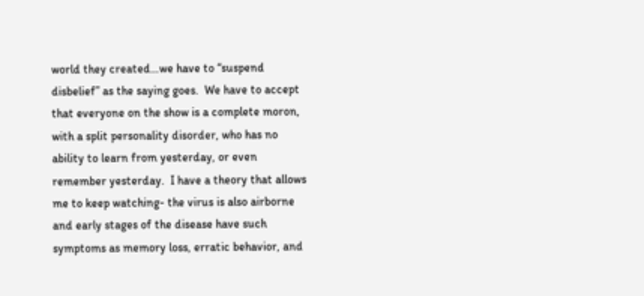world they created…we have to “suspend disbelief” as the saying goes.  We have to accept that everyone on the show is a complete moron, with a split personality disorder, who has no ability to learn from yesterday, or even remember yesterday.  I have a theory that allows me to keep watching- the virus is also airborne and early stages of the disease have such symptoms as memory loss, erratic behavior, and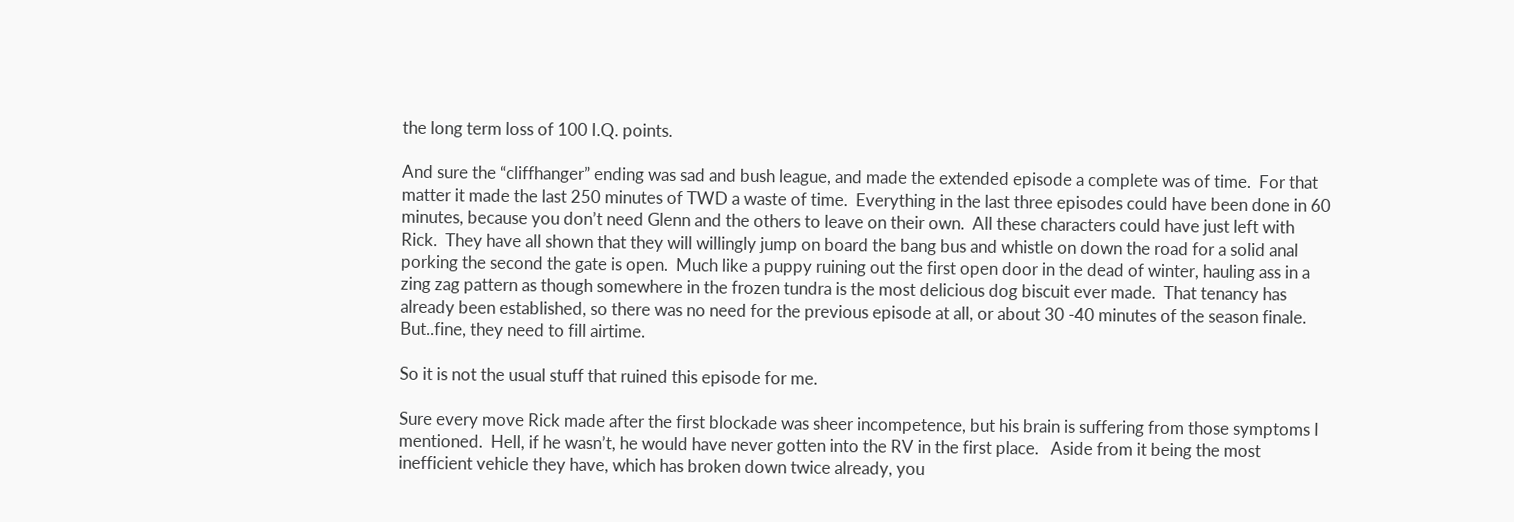the long term loss of 100 I.Q. points.

And sure the “cliffhanger” ending was sad and bush league, and made the extended episode a complete was of time.  For that matter it made the last 250 minutes of TWD a waste of time.  Everything in the last three episodes could have been done in 60 minutes, because you don’t need Glenn and the others to leave on their own.  All these characters could have just left with Rick.  They have all shown that they will willingly jump on board the bang bus and whistle on down the road for a solid anal porking the second the gate is open.  Much like a puppy ruining out the first open door in the dead of winter, hauling ass in a zing zag pattern as though somewhere in the frozen tundra is the most delicious dog biscuit ever made.  That tenancy has already been established, so there was no need for the previous episode at all, or about 30 -40 minutes of the season finale.  But..fine, they need to fill airtime.

So it is not the usual stuff that ruined this episode for me.

Sure every move Rick made after the first blockade was sheer incompetence, but his brain is suffering from those symptoms I mentioned.  Hell, if he wasn’t, he would have never gotten into the RV in the first place.   Aside from it being the most inefficient vehicle they have, which has broken down twice already, you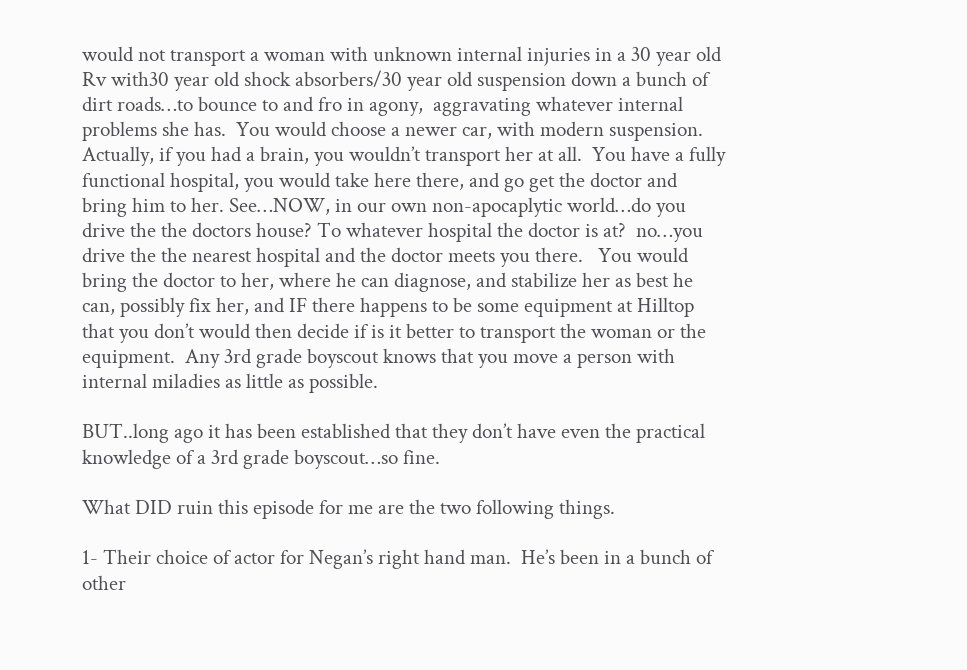would not transport a woman with unknown internal injuries in a 30 year old Rv with30 year old shock absorbers/30 year old suspension down a bunch of dirt roads…to bounce to and fro in agony,  aggravating whatever internal problems she has.  You would choose a newer car, with modern suspension. Actually, if you had a brain, you wouldn’t transport her at all.  You have a fully functional hospital, you would take here there, and go get the doctor and bring him to her. See…NOW, in our own non-apocaplytic world…do you drive the the doctors house? To whatever hospital the doctor is at?  no…you drive the the nearest hospital and the doctor meets you there.   You would bring the doctor to her, where he can diagnose, and stabilize her as best he can, possibly fix her, and IF there happens to be some equipment at Hilltop that you don’t would then decide if is it better to transport the woman or the equipment.  Any 3rd grade boyscout knows that you move a person with internal miladies as little as possible.

BUT..long ago it has been established that they don’t have even the practical knowledge of a 3rd grade boyscout…so fine.

What DID ruin this episode for me are the two following things.

1- Their choice of actor for Negan’s right hand man.  He’s been in a bunch of other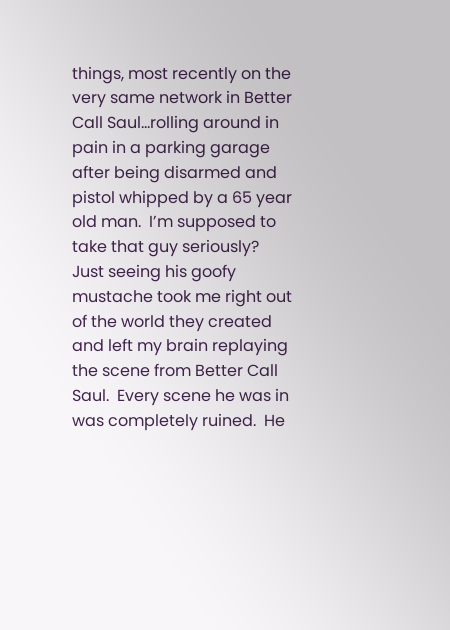things, most recently on the very same network in Better Call Saul…rolling around in pain in a parking garage after being disarmed and pistol whipped by a 65 year old man.  I’m supposed to take that guy seriously?  Just seeing his goofy mustache took me right out of the world they created and left my brain replaying the scene from Better Call Saul.  Every scene he was in was completely ruined.  He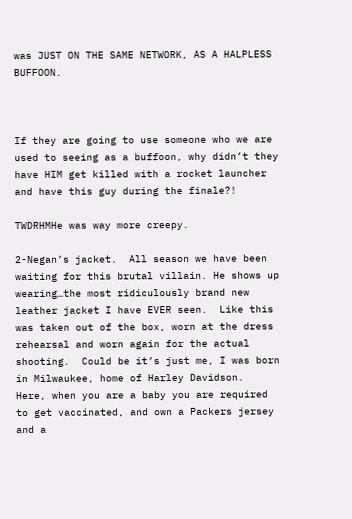was JUST ON THE SAME NETWORK, AS A HALPLESS BUFFOON.



If they are going to use someone who we are used to seeing as a buffoon, why didn’t they have HIM get killed with a rocket launcher and have this guy during the finale?!

TWDRHMHe was way more creepy.

2-Negan’s jacket.  All season we have been waiting for this brutal villain. He shows up wearing…the most ridiculously brand new leather jacket I have EVER seen.  Like this was taken out of the box, worn at the dress rehearsal and worn again for the actual shooting.  Could be it’s just me, I was born in Milwaukee, home of Harley Davidson.  Here, when you are a baby you are required to get vaccinated, and own a Packers jersey and a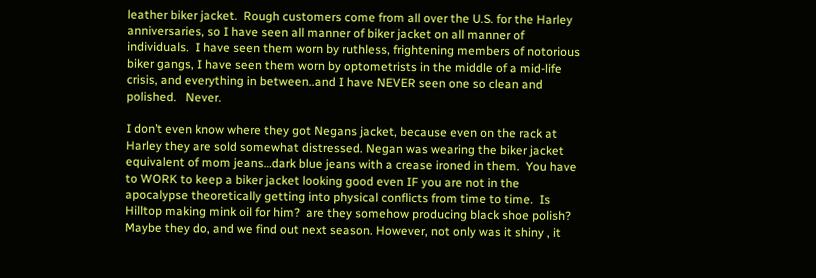leather biker jacket.  Rough customers come from all over the U.S. for the Harley anniversaries, so I have seen all manner of biker jacket on all manner of individuals.  I have seen them worn by ruthless, frightening members of notorious biker gangs, I have seen them worn by optometrists in the middle of a mid-life crisis, and everything in between..and I have NEVER seen one so clean and polished.   Never.

I don’t even know where they got Negans jacket, because even on the rack at Harley they are sold somewhat distressed. Negan was wearing the biker jacket equivalent of mom jeans…dark blue jeans with a crease ironed in them.  You have to WORK to keep a biker jacket looking good even IF you are not in the apocalypse theoretically getting into physical conflicts from time to time.  Is Hilltop making mink oil for him?  are they somehow producing black shoe polish?  Maybe they do, and we find out next season. However, not only was it shiny , it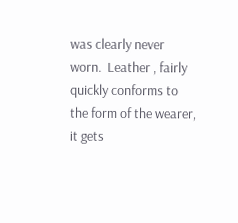was clearly never worn.  Leather , fairly quickly conforms to the form of the wearer, it gets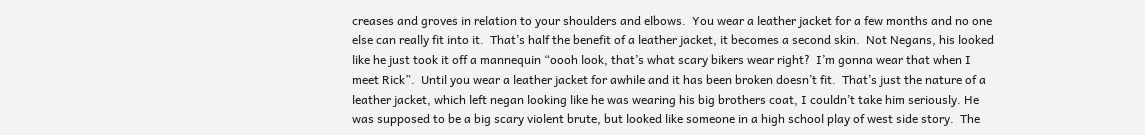creases and groves in relation to your shoulders and elbows.  You wear a leather jacket for a few months and no one else can really fit into it.  That’s half the benefit of a leather jacket, it becomes a second skin.  Not Negans, his looked like he just took it off a mannequin “oooh look, that’s what scary bikers wear right?  I’m gonna wear that when I meet Rick”.  Until you wear a leather jacket for awhile and it has been broken doesn’t fit.  That’s just the nature of a leather jacket, which left negan looking like he was wearing his big brothers coat, I couldn’t take him seriously. He was supposed to be a big scary violent brute, but looked like someone in a high school play of west side story.  The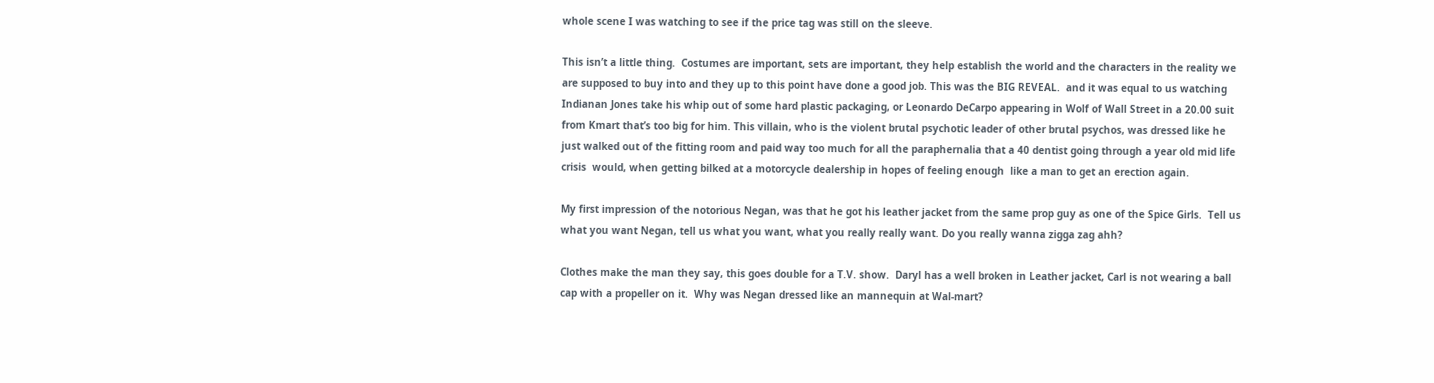whole scene I was watching to see if the price tag was still on the sleeve.

This isn’t a little thing.  Costumes are important, sets are important, they help establish the world and the characters in the reality we are supposed to buy into and they up to this point have done a good job. This was the BIG REVEAL.  and it was equal to us watching Indianan Jones take his whip out of some hard plastic packaging, or Leonardo DeCarpo appearing in Wolf of Wall Street in a 20.00 suit from Kmart that’s too big for him. This villain, who is the violent brutal psychotic leader of other brutal psychos, was dressed like he just walked out of the fitting room and paid way too much for all the paraphernalia that a 40 dentist going through a year old mid life crisis  would, when getting bilked at a motorcycle dealership in hopes of feeling enough  like a man to get an erection again.

My first impression of the notorious Negan, was that he got his leather jacket from the same prop guy as one of the Spice Girls.  Tell us what you want Negan, tell us what you want, what you really really want. Do you really wanna zigga zag ahh?

Clothes make the man they say, this goes double for a T.V. show.  Daryl has a well broken in Leather jacket, Carl is not wearing a ball cap with a propeller on it.  Why was Negan dressed like an mannequin at Wal-mart?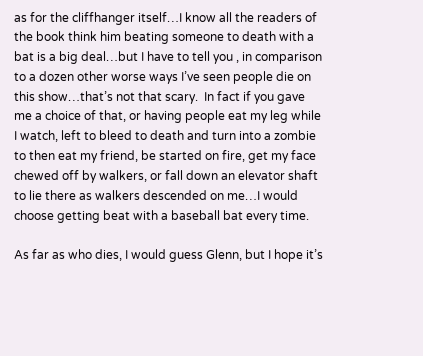as for the cliffhanger itself…I know all the readers of the book think him beating someone to death with a bat is a big deal…but I have to tell you , in comparison to a dozen other worse ways I’ve seen people die on this show…that’s not that scary.  In fact if you gave me a choice of that, or having people eat my leg while I watch, left to bleed to death and turn into a zombie to then eat my friend, be started on fire, get my face chewed off by walkers, or fall down an elevator shaft to lie there as walkers descended on me…I would choose getting beat with a baseball bat every time.

As far as who dies, I would guess Glenn, but I hope it’s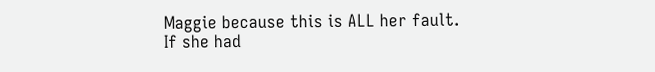Maggie because this is ALL her fault.  If she had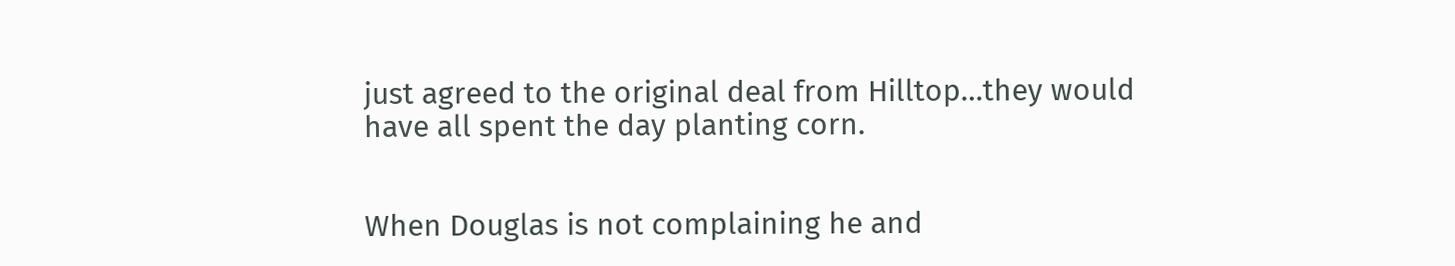just agreed to the original deal from Hilltop…they would have all spent the day planting corn.


When Douglas is not complaining he and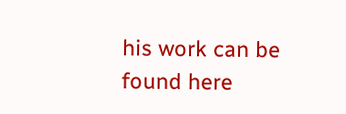his work can be found here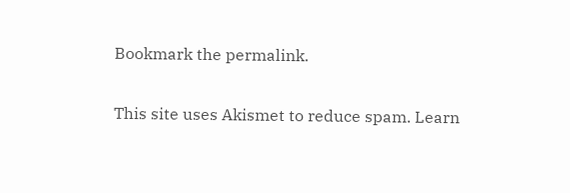Bookmark the permalink.

This site uses Akismet to reduce spam. Learn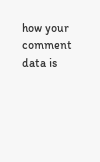how your comment data is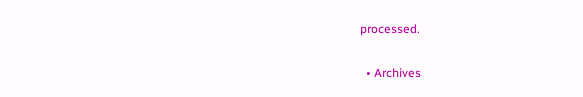processed.

  • Archives